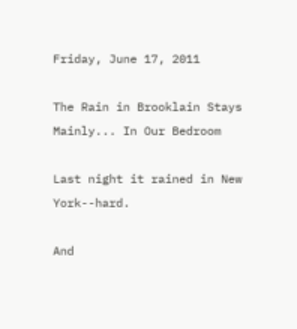Friday, June 17, 2011

The Rain in Brooklain Stays Mainly... In Our Bedroom

Last night it rained in New York--hard.

And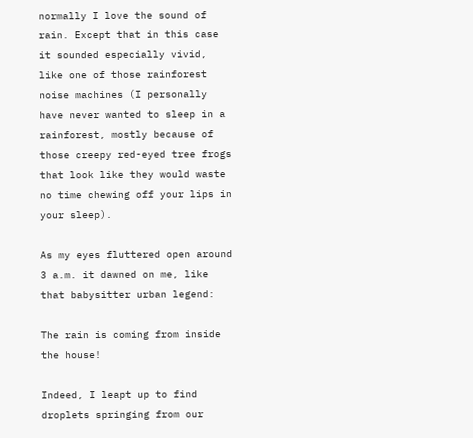normally I love the sound of rain. Except that in this case it sounded especially vivid, like one of those rainforest noise machines (I personally have never wanted to sleep in a rainforest, mostly because of those creepy red-eyed tree frogs that look like they would waste no time chewing off your lips in your sleep).

As my eyes fluttered open around 3 a.m. it dawned on me, like that babysitter urban legend:

The rain is coming from inside the house!

Indeed, I leapt up to find  droplets springing from our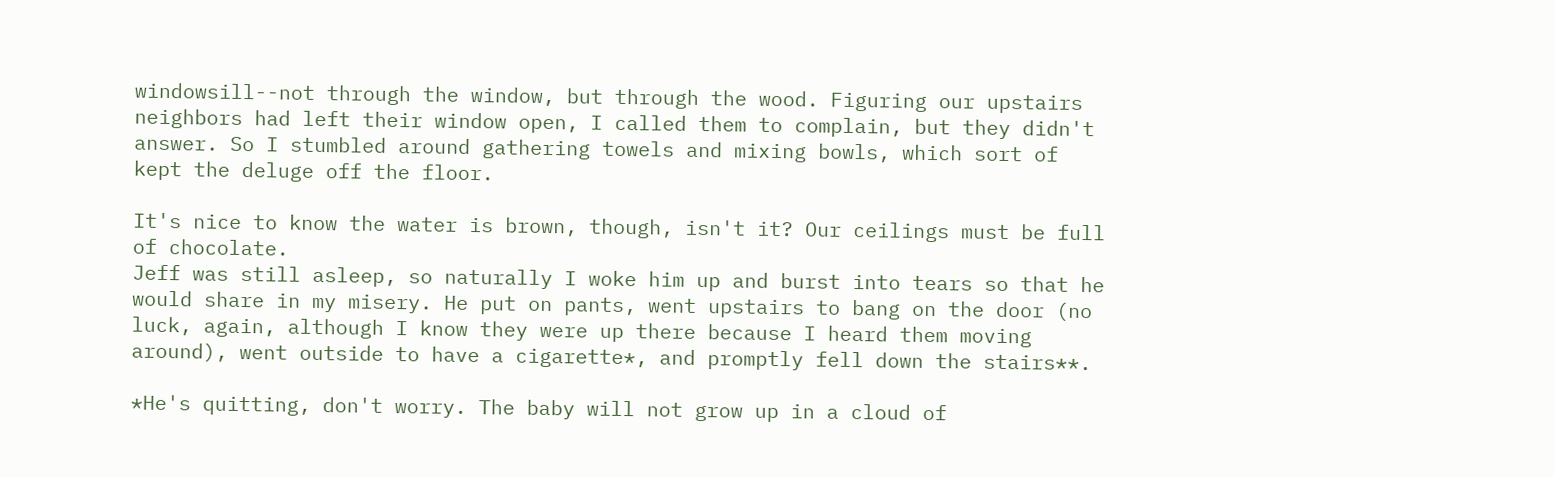windowsill--not through the window, but through the wood. Figuring our upstairs neighbors had left their window open, I called them to complain, but they didn't answer. So I stumbled around gathering towels and mixing bowls, which sort of kept the deluge off the floor.

It's nice to know the water is brown, though, isn't it? Our ceilings must be full of chocolate.
Jeff was still asleep, so naturally I woke him up and burst into tears so that he would share in my misery. He put on pants, went upstairs to bang on the door (no luck, again, although I know they were up there because I heard them moving around), went outside to have a cigarette*, and promptly fell down the stairs**.

*He's quitting, don't worry. The baby will not grow up in a cloud of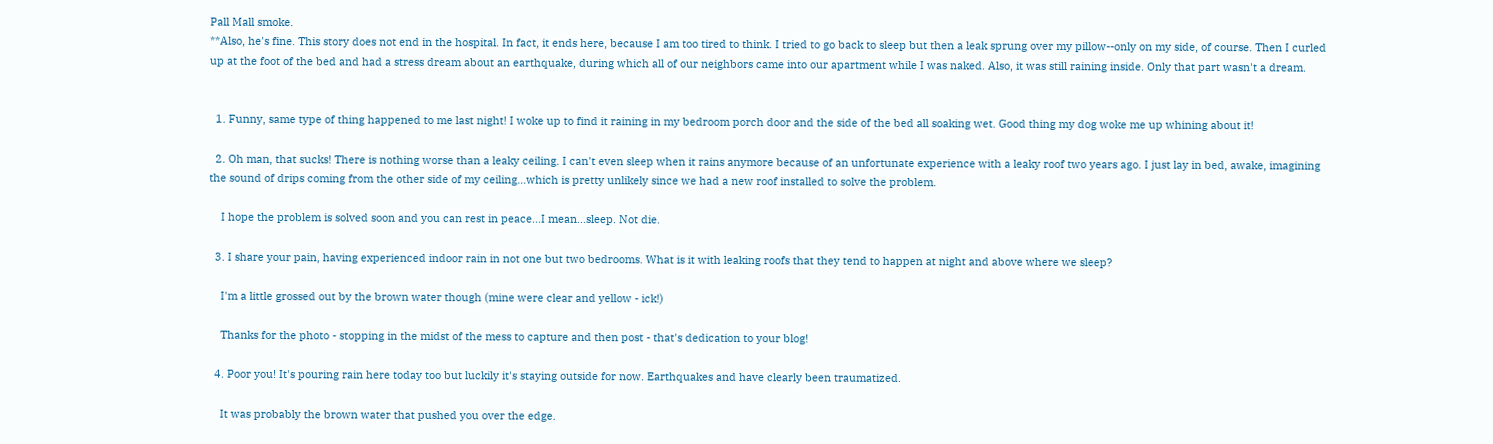Pall Mall smoke.
**Also, he's fine. This story does not end in the hospital. In fact, it ends here, because I am too tired to think. I tried to go back to sleep but then a leak sprung over my pillow--only on my side, of course. Then I curled up at the foot of the bed and had a stress dream about an earthquake, during which all of our neighbors came into our apartment while I was naked. Also, it was still raining inside. Only that part wasn't a dream.


  1. Funny, same type of thing happened to me last night! I woke up to find it raining in my bedroom porch door and the side of the bed all soaking wet. Good thing my dog woke me up whining about it!

  2. Oh man, that sucks! There is nothing worse than a leaky ceiling. I can't even sleep when it rains anymore because of an unfortunate experience with a leaky roof two years ago. I just lay in bed, awake, imagining the sound of drips coming from the other side of my ceiling...which is pretty unlikely since we had a new roof installed to solve the problem.

    I hope the problem is solved soon and you can rest in peace...I mean...sleep. Not die.

  3. I share your pain, having experienced indoor rain in not one but two bedrooms. What is it with leaking roofs that they tend to happen at night and above where we sleep?

    I'm a little grossed out by the brown water though (mine were clear and yellow - ick!)

    Thanks for the photo - stopping in the midst of the mess to capture and then post - that's dedication to your blog!

  4. Poor you! It's pouring rain here today too but luckily it's staying outside for now. Earthquakes and have clearly been traumatized.

    It was probably the brown water that pushed you over the edge.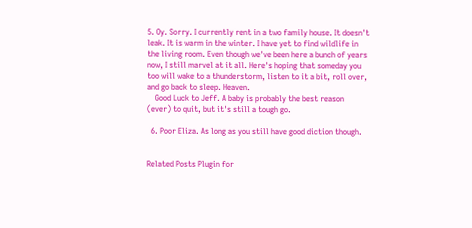5. Oy. Sorry. I currently rent in a two family house. It doesn't leak. It is warm in the winter. I have yet to find wildlife in the living room. Even though we've been here a bunch of years now, I still marvel at it all. Here's hoping that someday you too will wake to a thunderstorm, listen to it a bit, roll over, and go back to sleep. Heaven.
    Good Luck to Jeff. A baby is probably the best reason (ever) to quit, but it's still a tough go.

  6. Poor Eliza. As long as you still have good diction though.


Related Posts Plugin for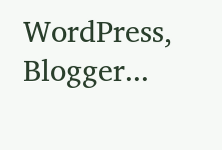WordPress, Blogger...